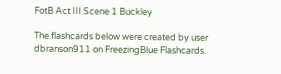FotB Act III Scene 1 Buckley

The flashcards below were created by user dbranson911 on FreezingBlue Flashcards.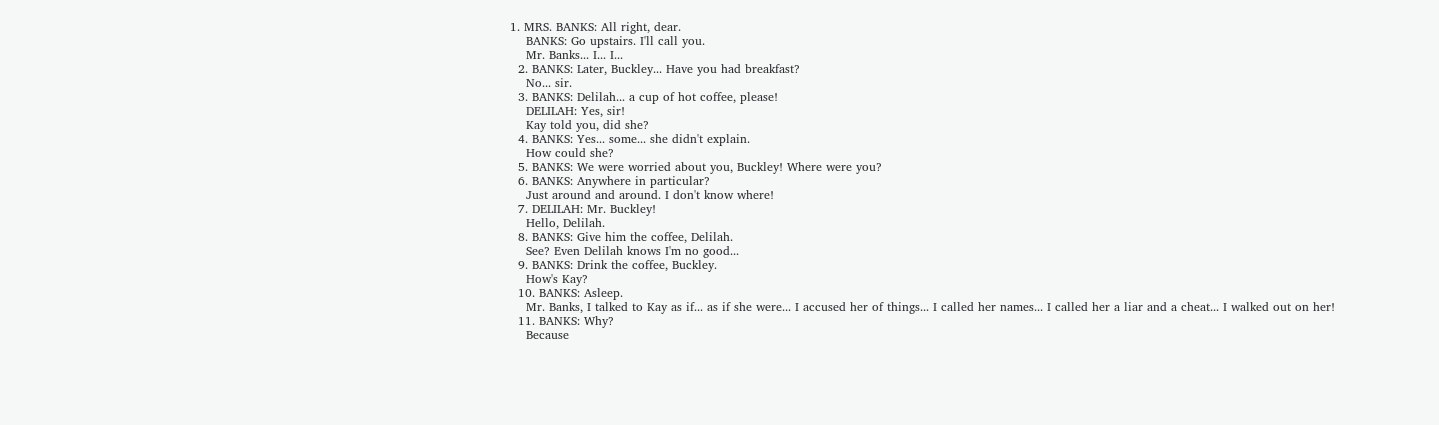1. MRS. BANKS: All right, dear.
    BANKS: Go upstairs. I'll call you.
    Mr. Banks... I... I...
  2. BANKS: Later, Buckley... Have you had breakfast?
    No... sir.
  3. BANKS: Delilah... a cup of hot coffee, please!
    DELILAH: Yes, sir!
    Kay told you, did she?
  4. BANKS: Yes... some... she didn't explain.
    How could she?
  5. BANKS: We were worried about you, Buckley! Where were you?
  6. BANKS: Anywhere in particular?
    Just around and around. I don't know where!
  7. DELILAH: Mr. Buckley!
    Hello, Delilah.
  8. BANKS: Give him the coffee, Delilah.
    See? Even Delilah knows I'm no good...
  9. BANKS: Drink the coffee, Buckley.
    How's Kay?
  10. BANKS: Asleep.
    Mr. Banks, I talked to Kay as if... as if she were... I accused her of things... I called her names... I called her a liar and a cheat... I walked out on her!
  11. BANKS: Why?
    Because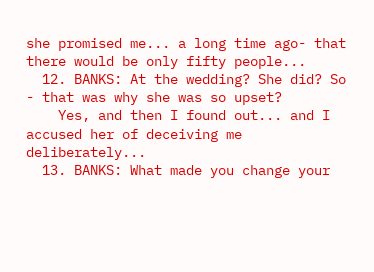she promised me... a long time ago- that there would be only fifty people...
  12. BANKS: At the wedding? She did? So - that was why she was so upset?
    Yes, and then I found out... and I accused her of deceiving me deliberately...
  13. BANKS: What made you change your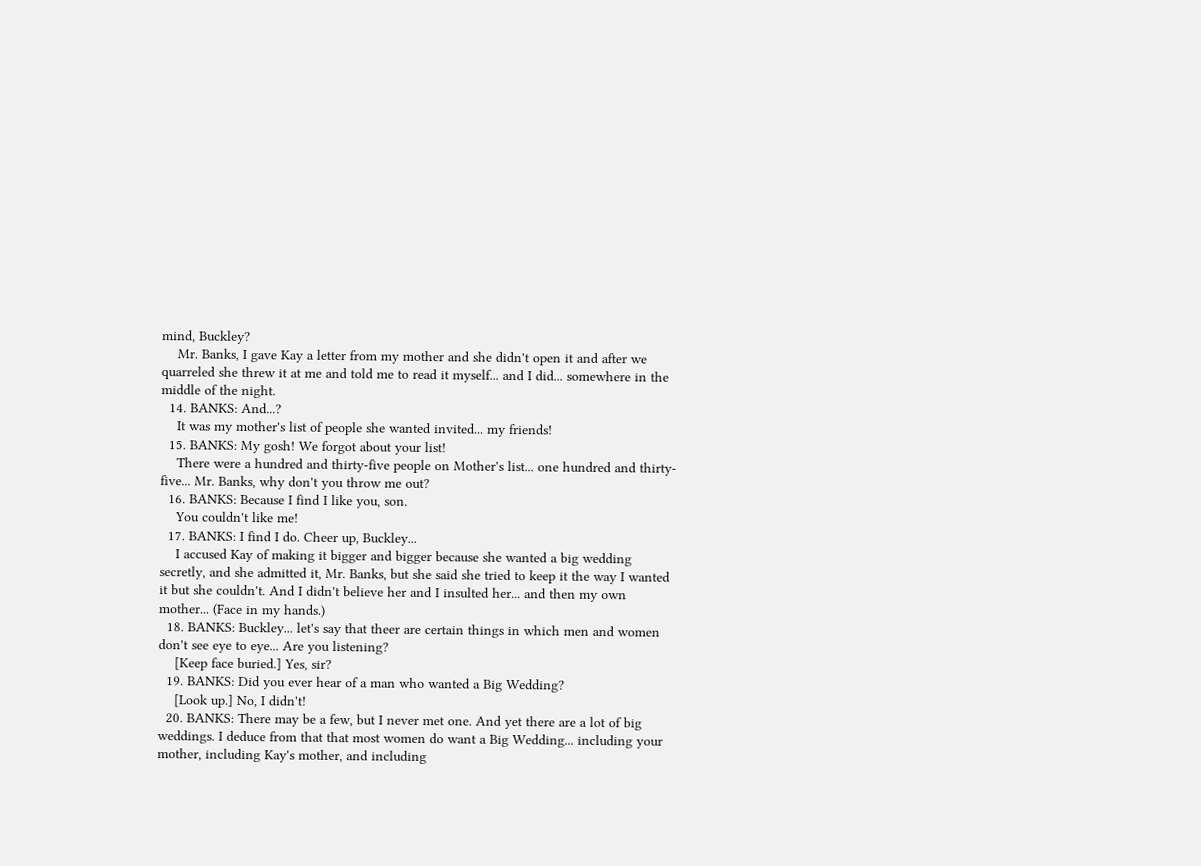mind, Buckley?
    Mr. Banks, I gave Kay a letter from my mother and she didn't open it and after we quarreled she threw it at me and told me to read it myself... and I did... somewhere in the middle of the night.
  14. BANKS: And...?
    It was my mother's list of people she wanted invited... my friends!
  15. BANKS: My gosh! We forgot about your list!
    There were a hundred and thirty-five people on Mother's list... one hundred and thirty-five... Mr. Banks, why don't you throw me out?
  16. BANKS: Because I find I like you, son.
    You couldn't like me!
  17. BANKS: I find I do. Cheer up, Buckley...
    I accused Kay of making it bigger and bigger because she wanted a big wedding secretly, and she admitted it, Mr. Banks, but she said she tried to keep it the way I wanted it but she couldn't. And I didn't believe her and I insulted her... and then my own mother... (Face in my hands.)
  18. BANKS: Buckley... let's say that theer are certain things in which men and women don't see eye to eye... Are you listening?
    [Keep face buried.] Yes, sir?
  19. BANKS: Did you ever hear of a man who wanted a Big Wedding?
    [Look up.] No, I didn't!
  20. BANKS: There may be a few, but I never met one. And yet there are a lot of big weddings. I deduce from that that most women do want a Big Wedding... including your mother, including Kay's mother, and including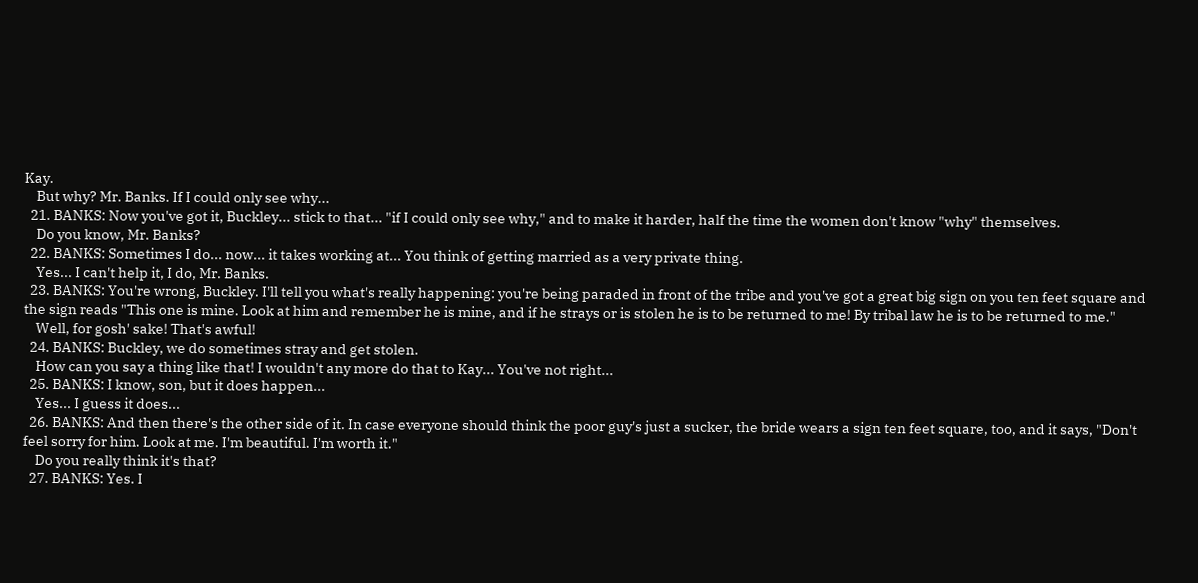Kay.
    But why? Mr. Banks. If I could only see why...
  21. BANKS: Now you've got it, Buckley... stick to that... "if I could only see why," and to make it harder, half the time the women don't know "why" themselves.
    Do you know, Mr. Banks?
  22. BANKS: Sometimes I do... now... it takes working at... You think of getting married as a very private thing.
    Yes... I can't help it, I do, Mr. Banks.
  23. BANKS: You're wrong, Buckley. I'll tell you what's really happening: you're being paraded in front of the tribe and you've got a great big sign on you ten feet square and the sign reads "This one is mine. Look at him and remember he is mine, and if he strays or is stolen he is to be returned to me! By tribal law he is to be returned to me."
    Well, for gosh' sake! That's awful!
  24. BANKS: Buckley, we do sometimes stray and get stolen.
    How can you say a thing like that! I wouldn't any more do that to Kay... You've not right...
  25. BANKS: I know, son, but it does happen...
    Yes... I guess it does...
  26. BANKS: And then there's the other side of it. In case everyone should think the poor guy's just a sucker, the bride wears a sign ten feet square, too, and it says, "Don't feel sorry for him. Look at me. I'm beautiful. I'm worth it."
    Do you really think it's that?
  27. BANKS: Yes. I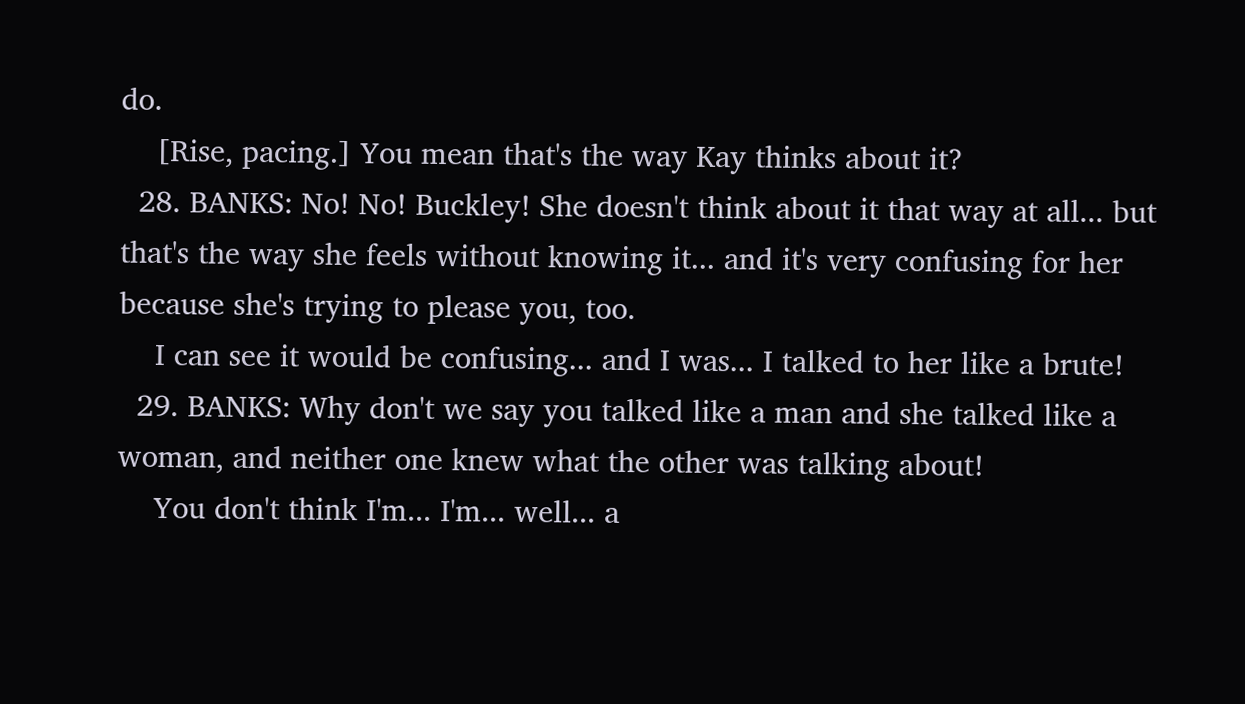do.
    [Rise, pacing.] You mean that's the way Kay thinks about it?
  28. BANKS: No! No! Buckley! She doesn't think about it that way at all... but that's the way she feels without knowing it... and it's very confusing for her because she's trying to please you, too.
    I can see it would be confusing... and I was... I talked to her like a brute!
  29. BANKS: Why don't we say you talked like a man and she talked like a woman, and neither one knew what the other was talking about!
    You don't think I'm... I'm... well... a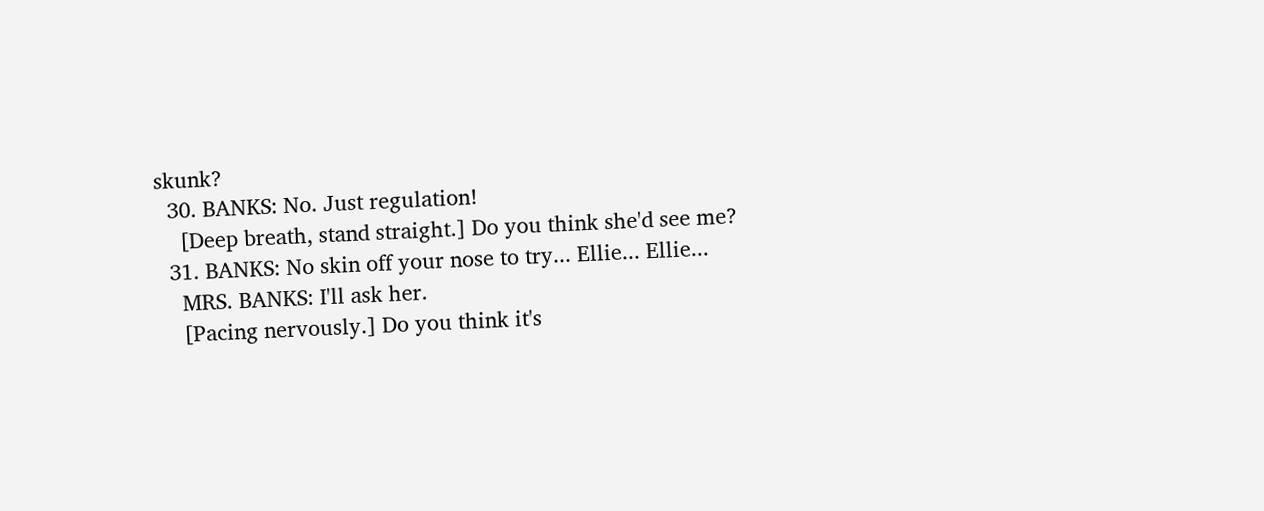skunk?
  30. BANKS: No. Just regulation!
    [Deep breath, stand straight.] Do you think she'd see me?
  31. BANKS: No skin off your nose to try... Ellie... Ellie...
    MRS. BANKS: I'll ask her.
    [Pacing nervously.] Do you think it's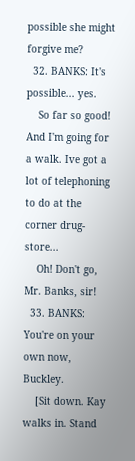possible she might forgive me?
  32. BANKS: It's possible... yes.
    So far so good! And I'm going for a walk. Ive got a lot of telephoning to do at the corner drug-store...
    Oh! Don't go, Mr. Banks, sir!
  33. BANKS: You're on your own now, Buckley.
    [Sit down. Kay walks in. Stand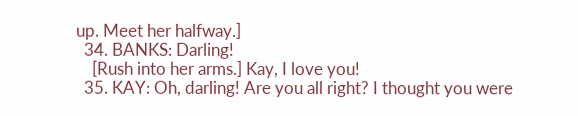up. Meet her halfway.]
  34. BANKS: Darling!
    [Rush into her arms.] Kay, I love you!
  35. KAY: Oh, darling! Are you all right? I thought you were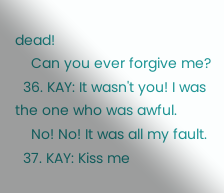dead!
    Can you ever forgive me?
  36. KAY: It wasn't you! I was the one who was awful.
    No! No! It was all my fault.
  37. KAY: Kiss me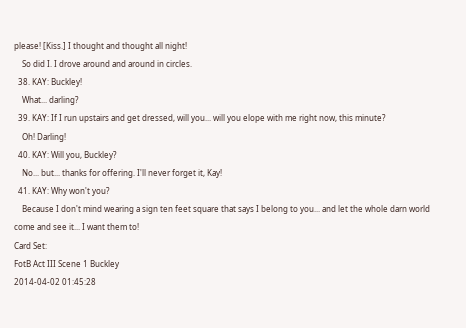please! [Kiss.] I thought and thought all night!
    So did I. I drove around and around in circles.
  38. KAY: Buckley!
    What... darling?
  39. KAY: If I run upstairs and get dressed, will you... will you elope with me right now, this minute?
    Oh! Darling!
  40. KAY: Will you, Buckley?
    No... but... thanks for offering. I'll never forget it, Kay!
  41. KAY: Why won't you?
    Because I don't mind wearing a sign ten feet square that says I belong to you... and let the whole darn world come and see it... I want them to!
Card Set:
FotB Act III Scene 1 Buckley
2014-04-02 01:45:28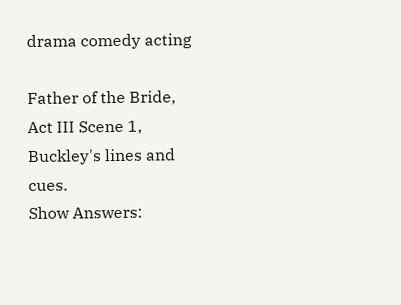drama comedy acting

Father of the Bride, Act III Scene 1, Buckley's lines and cues.
Show Answers: